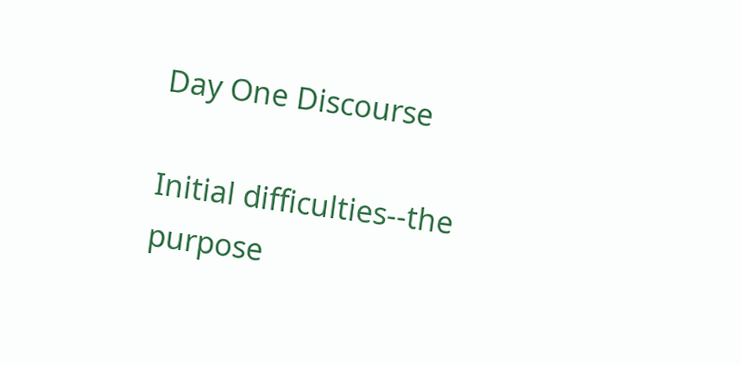Day One Discourse

Initial difficulties--the purpose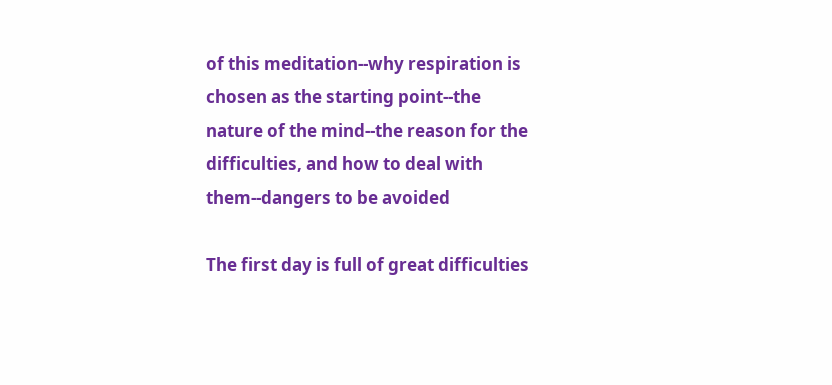of this meditation--why respiration is chosen as the starting point--the nature of the mind--the reason for the difficulties, and how to deal with them--dangers to be avoided

The first day is full of great difficulties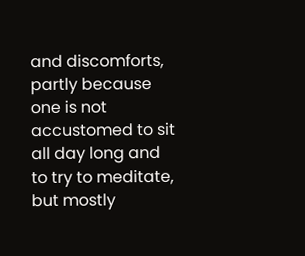and discomforts, partly because one is not accustomed to sit all day long and to try to meditate, but mostly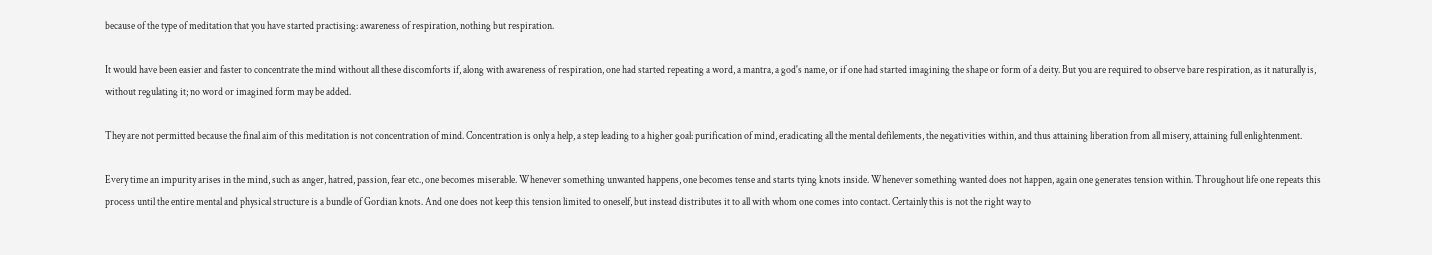because of the type of meditation that you have started practising: awareness of respiration, nothing but respiration.

It would have been easier and faster to concentrate the mind without all these discomforts if, along with awareness of respiration, one had started repeating a word, a mantra, a god's name, or if one had started imagining the shape or form of a deity. But you are required to observe bare respiration, as it naturally is, without regulating it; no word or imagined form may be added.

They are not permitted because the final aim of this meditation is not concentration of mind. Concentration is only a help, a step leading to a higher goal: purification of mind, eradicating all the mental defilements, the negativities within, and thus attaining liberation from all misery, attaining full enlightenment.

Every time an impurity arises in the mind, such as anger, hatred, passion, fear etc., one becomes miserable. Whenever something unwanted happens, one becomes tense and starts tying knots inside. Whenever something wanted does not happen, again one generates tension within. Throughout life one repeats this process until the entire mental and physical structure is a bundle of Gordian knots. And one does not keep this tension limited to oneself, but instead distributes it to all with whom one comes into contact. Certainly this is not the right way to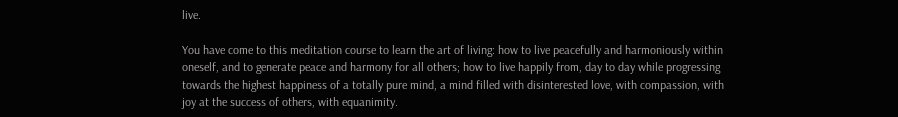live.

You have come to this meditation course to learn the art of living: how to live peacefully and harmoniously within oneself, and to generate peace and harmony for all others; how to live happily from, day to day while progressing towards the highest happiness of a totally pure mind, a mind filled with disinterested love, with compassion, with joy at the success of others, with equanimity.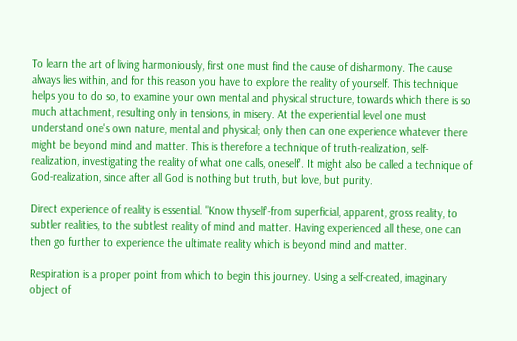To learn the art of living harmoniously, first one must find the cause of disharmony. The cause always lies within, and for this reason you have to explore the reality of yourself. This technique helps you to do so, to examine your own mental and physical structure, towards which there is so much attachment, resulting only in tensions, in misery. At the experiential level one must understand one's own nature, mental and physical; only then can one experience whatever there might be beyond mind and matter. This is therefore a technique of truth-realization, self-realization, investigating the reality of what one calls, oneself'. It might also be called a technique of God-realization, since after all God is nothing but truth, but love, but purity.

Direct experience of reality is essential. "Know thyself'-from superficial, apparent, gross reality, to subtler realities, to the subtlest reality of mind and matter. Having experienced all these, one can then go further to experience the ultimate reality which is beyond mind and matter.

Respiration is a proper point from which to begin this journey. Using a self-created, imaginary object of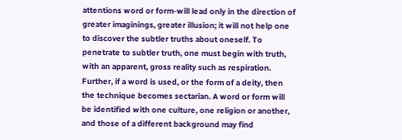attentions word or form-will lead only in the direction of greater imaginings, greater illusion; it will not help one to discover the subtler truths about oneself. To penetrate to subtler truth, one must begin with truth, with an apparent, gross reality such as respiration. Further, if a word is used, or the form of a deity, then the technique becomes sectarian. A word or form will be identified with one culture, one religion or another, and those of a different background may find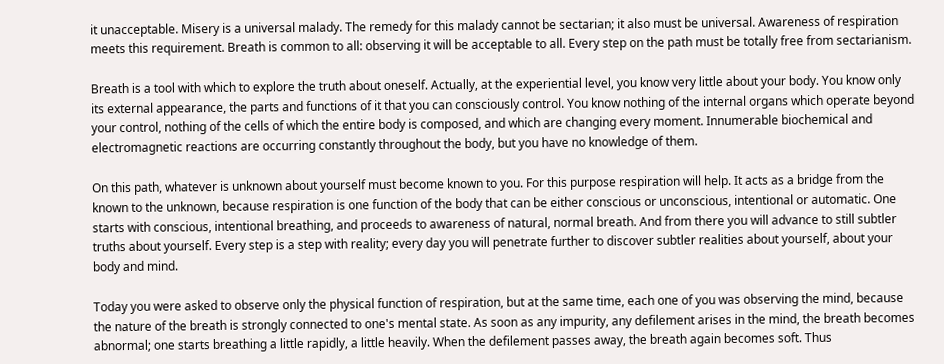it unacceptable. Misery is a universal malady. The remedy for this malady cannot be sectarian; it also must be universal. Awareness of respiration meets this requirement. Breath is common to all: observing it will be acceptable to all. Every step on the path must be totally free from sectarianism.

Breath is a tool with which to explore the truth about oneself. Actually, at the experiential level, you know very little about your body. You know only its external appearance, the parts and functions of it that you can consciously control. You know nothing of the internal organs which operate beyond your control, nothing of the cells of which the entire body is composed, and which are changing every moment. Innumerable biochemical and electromagnetic reactions are occurring constantly throughout the body, but you have no knowledge of them.

On this path, whatever is unknown about yourself must become known to you. For this purpose respiration will help. It acts as a bridge from the known to the unknown, because respiration is one function of the body that can be either conscious or unconscious, intentional or automatic. One starts with conscious, intentional breathing, and proceeds to awareness of natural, normal breath. And from there you will advance to still subtler truths about yourself. Every step is a step with reality; every day you will penetrate further to discover subtler realities about yourself, about your body and mind.

Today you were asked to observe only the physical function of respiration, but at the same time, each one of you was observing the mind, because the nature of the breath is strongly connected to one's mental state. As soon as any impurity, any defilement arises in the mind, the breath becomes abnormal; one starts breathing a little rapidly, a little heavily. When the defilement passes away, the breath again becomes soft. Thus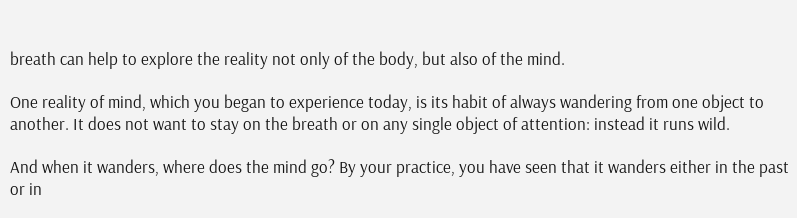breath can help to explore the reality not only of the body, but also of the mind.

One reality of mind, which you began to experience today, is its habit of always wandering from one object to another. It does not want to stay on the breath or on any single object of attention: instead it runs wild.

And when it wanders, where does the mind go? By your practice, you have seen that it wanders either in the past or in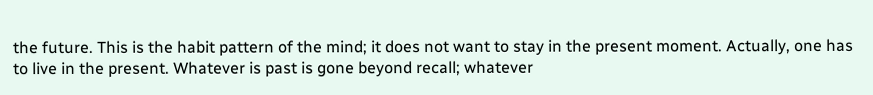the future. This is the habit pattern of the mind; it does not want to stay in the present moment. Actually, one has to live in the present. Whatever is past is gone beyond recall; whatever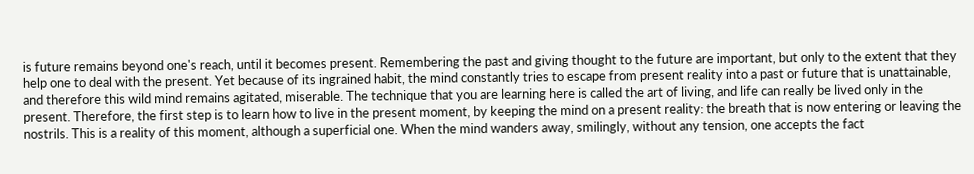is future remains beyond one's reach, until it becomes present. Remembering the past and giving thought to the future are important, but only to the extent that they help one to deal with the present. Yet because of its ingrained habit, the mind constantly tries to escape from present reality into a past or future that is unattainable, and therefore this wild mind remains agitated, miserable. The technique that you are learning here is called the art of living, and life can really be lived only in the present. Therefore, the first step is to learn how to live in the present moment, by keeping the mind on a present reality: the breath that is now entering or leaving the nostrils. This is a reality of this moment, although a superficial one. When the mind wanders away, smilingly, without any tension, one accepts the fact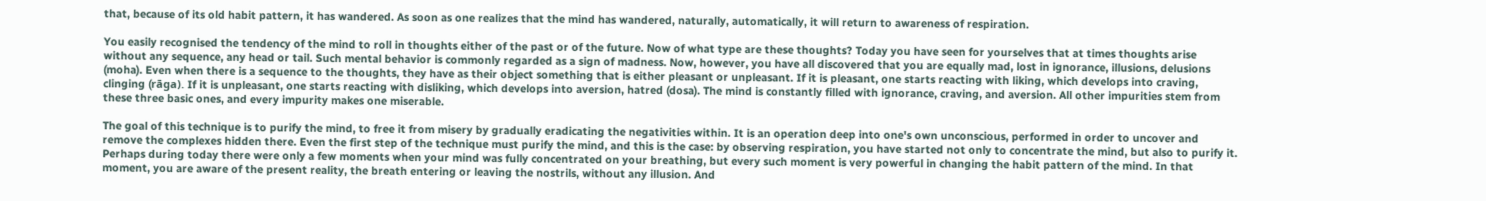that, because of its old habit pattern, it has wandered. As soon as one realizes that the mind has wandered, naturally, automatically, it will return to awareness of respiration.

You easily recognised the tendency of the mind to roll in thoughts either of the past or of the future. Now of what type are these thoughts? Today you have seen for yourselves that at times thoughts arise without any sequence, any head or tail. Such mental behavior is commonly regarded as a sign of madness. Now, however, you have all discovered that you are equally mad, lost in ignorance, illusions, delusions (moha). Even when there is a sequence to the thoughts, they have as their object something that is either pleasant or unpleasant. If it is pleasant, one starts reacting with liking, which develops into craving, clinging (rāga). If it is unpleasant, one starts reacting with disliking, which develops into aversion, hatred (dosa). The mind is constantly filled with ignorance, craving, and aversion. All other impurities stem from these three basic ones, and every impurity makes one miserable.

The goal of this technique is to purify the mind, to free it from misery by gradually eradicating the negativities within. It is an operation deep into one's own unconscious, performed in order to uncover and remove the complexes hidden there. Even the first step of the technique must purify the mind, and this is the case: by observing respiration, you have started not only to concentrate the mind, but also to purify it. Perhaps during today there were only a few moments when your mind was fully concentrated on your breathing, but every such moment is very powerful in changing the habit pattern of the mind. In that moment, you are aware of the present reality, the breath entering or leaving the nostrils, without any illusion. And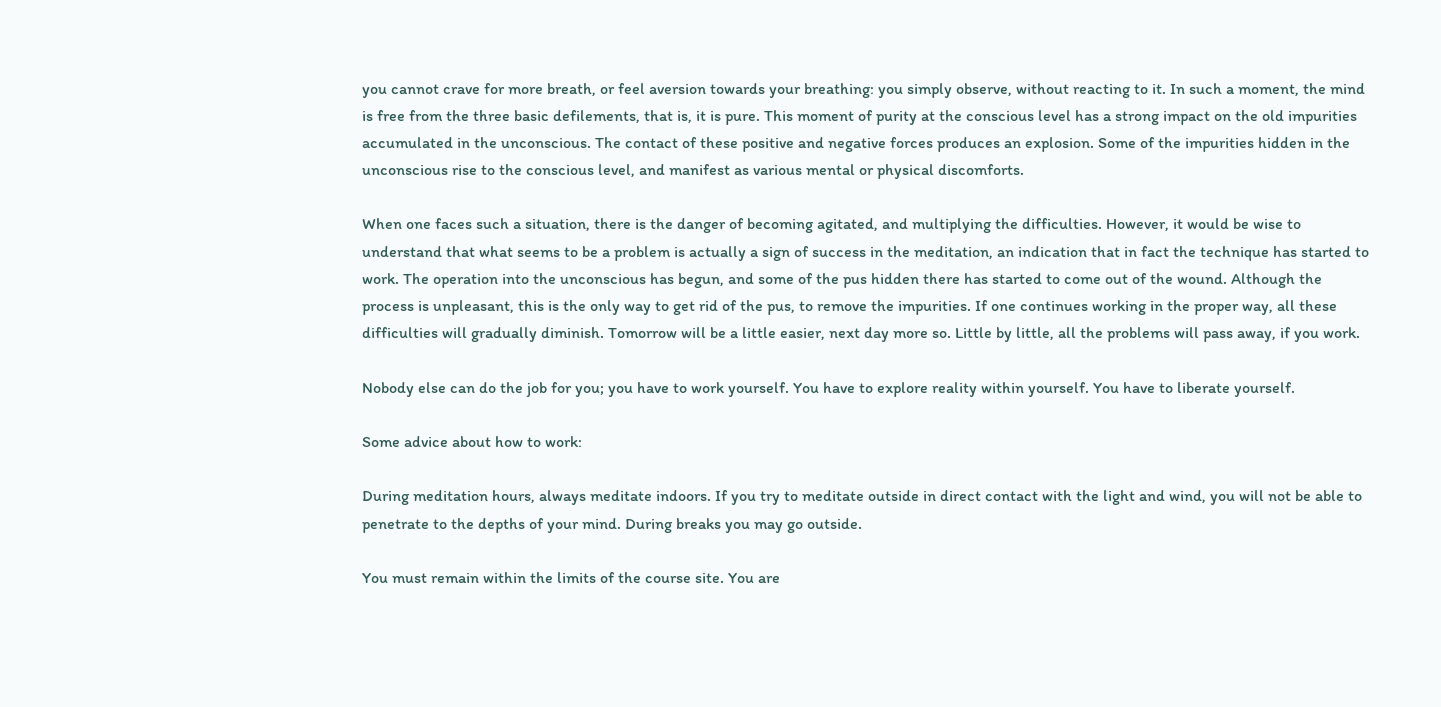you cannot crave for more breath, or feel aversion towards your breathing: you simply observe, without reacting to it. In such a moment, the mind is free from the three basic defilements, that is, it is pure. This moment of purity at the conscious level has a strong impact on the old impurities accumulated in the unconscious. The contact of these positive and negative forces produces an explosion. Some of the impurities hidden in the unconscious rise to the conscious level, and manifest as various mental or physical discomforts.

When one faces such a situation, there is the danger of becoming agitated, and multiplying the difficulties. However, it would be wise to understand that what seems to be a problem is actually a sign of success in the meditation, an indication that in fact the technique has started to work. The operation into the unconscious has begun, and some of the pus hidden there has started to come out of the wound. Although the process is unpleasant, this is the only way to get rid of the pus, to remove the impurities. If one continues working in the proper way, all these difficulties will gradually diminish. Tomorrow will be a little easier, next day more so. Little by little, all the problems will pass away, if you work.

Nobody else can do the job for you; you have to work yourself. You have to explore reality within yourself. You have to liberate yourself.

Some advice about how to work:

During meditation hours, always meditate indoors. If you try to meditate outside in direct contact with the light and wind, you will not be able to penetrate to the depths of your mind. During breaks you may go outside.

You must remain within the limits of the course site. You are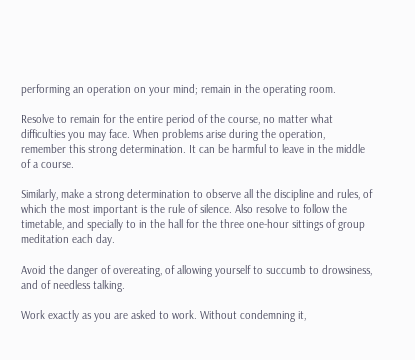performing an operation on your mind; remain in the operating room.

Resolve to remain for the entire period of the course, no matter what difficulties you may face. When problems arise during the operation, remember this strong determination. It can be harmful to leave in the middle of a course.

Similarly, make a strong determination to observe all the discipline and rules, of which the most important is the rule of silence. Also resolve to follow the timetable, and specially to in the hall for the three one-hour sittings of group meditation each day.

Avoid the danger of overeating, of allowing yourself to succumb to drowsiness, and of needless talking.

Work exactly as you are asked to work. Without condemning it,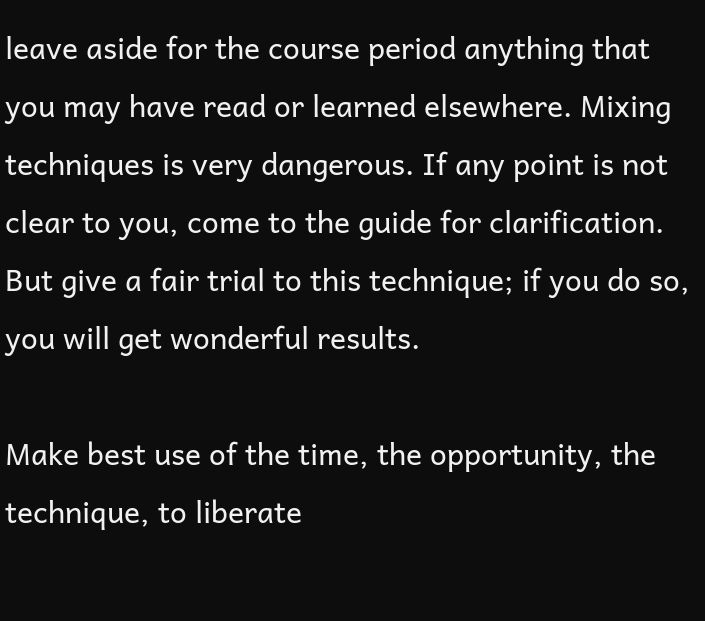leave aside for the course period anything that you may have read or learned elsewhere. Mixing techniques is very dangerous. If any point is not clear to you, come to the guide for clarification. But give a fair trial to this technique; if you do so, you will get wonderful results.

Make best use of the time, the opportunity, the technique, to liberate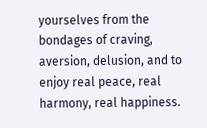yourselves from the bondages of craving, aversion, delusion, and to enjoy real peace, real harmony, real happiness.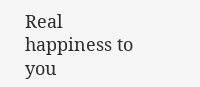Real happiness to you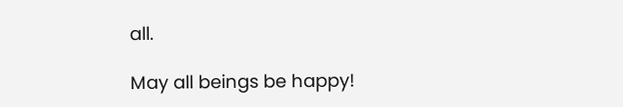all.

May all beings be happy!